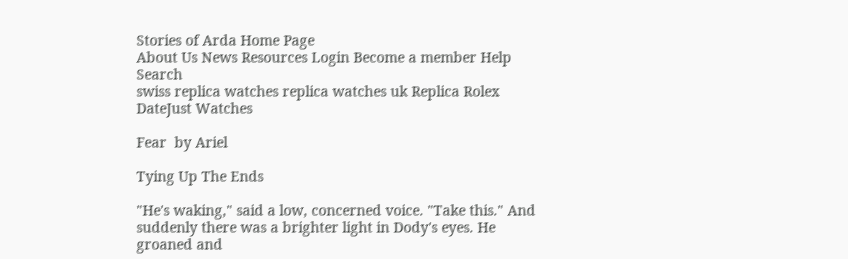Stories of Arda Home Page
About Us News Resources Login Become a member Help Search
swiss replica watches replica watches uk Replica Rolex DateJust Watches

Fear  by Ariel

Tying Up The Ends

"He's waking," said a low, concerned voice. "Take this." And suddenly there was a brighter light in Dody's eyes. He groaned and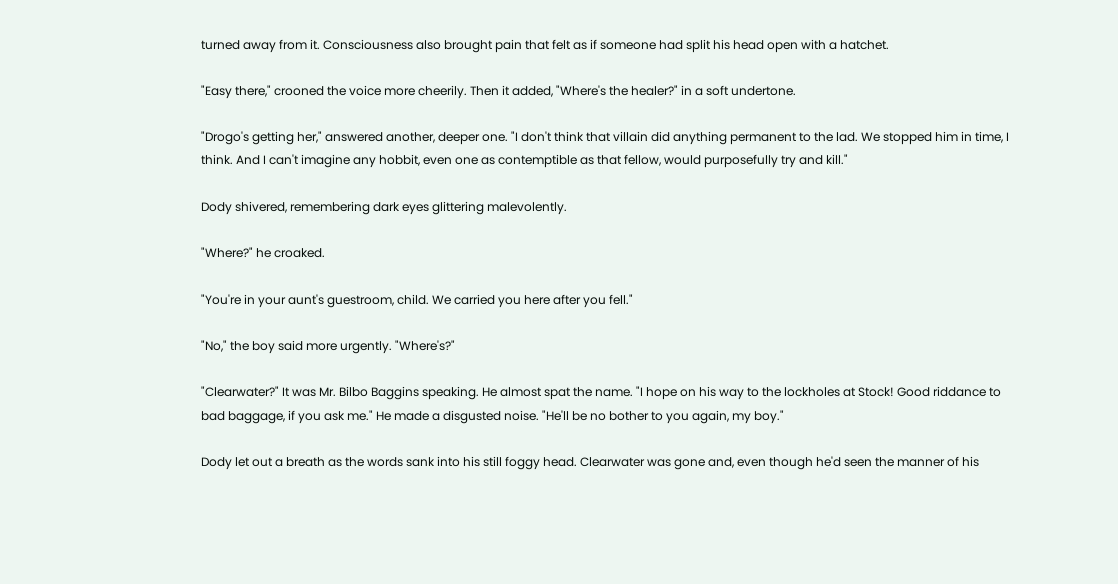turned away from it. Consciousness also brought pain that felt as if someone had split his head open with a hatchet.

"Easy there," crooned the voice more cheerily. Then it added, "Where's the healer?" in a soft undertone.

"Drogo's getting her," answered another, deeper one. "I don't think that villain did anything permanent to the lad. We stopped him in time, I think. And I can't imagine any hobbit, even one as contemptible as that fellow, would purposefully try and kill."

Dody shivered, remembering dark eyes glittering malevolently.

"Where?" he croaked.

"You're in your aunt's guestroom, child. We carried you here after you fell."

"No," the boy said more urgently. "Where's?"

"Clearwater?" It was Mr. Bilbo Baggins speaking. He almost spat the name. "I hope on his way to the lockholes at Stock! Good riddance to bad baggage, if you ask me." He made a disgusted noise. "He'll be no bother to you again, my boy."

Dody let out a breath as the words sank into his still foggy head. Clearwater was gone and, even though he'd seen the manner of his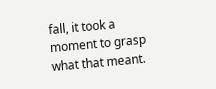fall, it took a moment to grasp what that meant.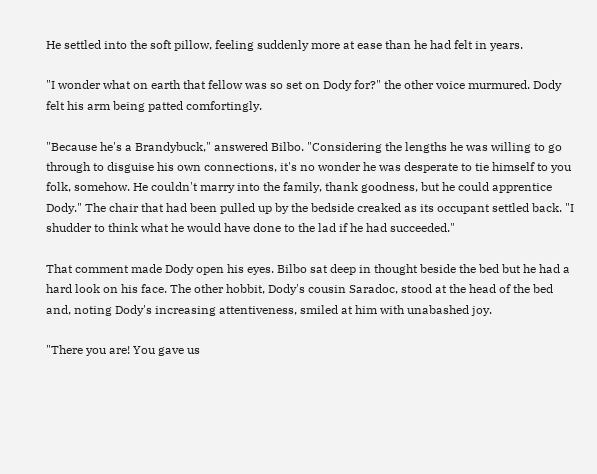He settled into the soft pillow, feeling suddenly more at ease than he had felt in years.

"I wonder what on earth that fellow was so set on Dody for?" the other voice murmured. Dody felt his arm being patted comfortingly.

"Because he's a Brandybuck," answered Bilbo. "Considering the lengths he was willing to go through to disguise his own connections, it's no wonder he was desperate to tie himself to you folk, somehow. He couldn't marry into the family, thank goodness, but he could apprentice Dody." The chair that had been pulled up by the bedside creaked as its occupant settled back. "I shudder to think what he would have done to the lad if he had succeeded."

That comment made Dody open his eyes. Bilbo sat deep in thought beside the bed but he had a hard look on his face. The other hobbit, Dody's cousin Saradoc, stood at the head of the bed and, noting Dody's increasing attentiveness, smiled at him with unabashed joy.

"There you are! You gave us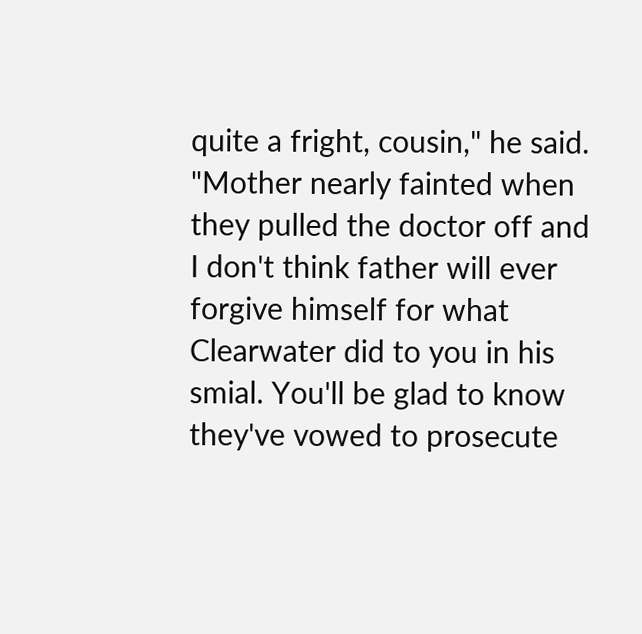quite a fright, cousin," he said. "Mother nearly fainted when they pulled the doctor off and I don't think father will ever forgive himself for what Clearwater did to you in his smial. You'll be glad to know they've vowed to prosecute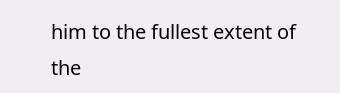him to the fullest extent of the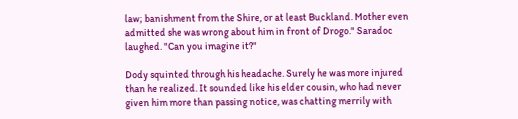law; banishment from the Shire, or at least Buckland. Mother even admitted she was wrong about him in front of Drogo." Saradoc laughed. "Can you imagine it?"

Dody squinted through his headache. Surely he was more injured than he realized. It sounded like his elder cousin, who had never given him more than passing notice, was chatting merrily with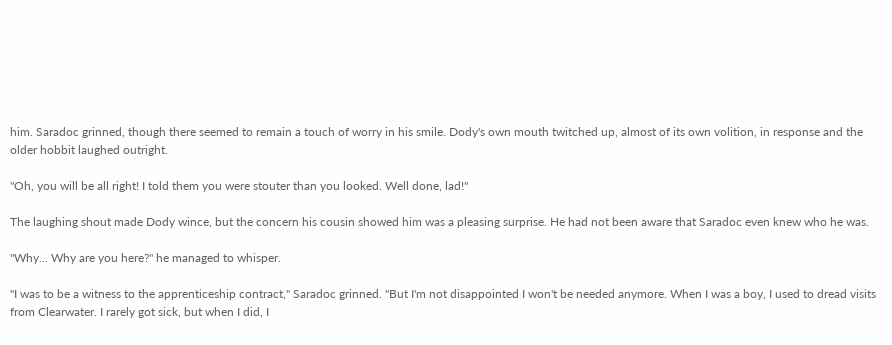him. Saradoc grinned, though there seemed to remain a touch of worry in his smile. Dody's own mouth twitched up, almost of its own volition, in response and the older hobbit laughed outright.

"Oh, you will be all right! I told them you were stouter than you looked. Well done, lad!"

The laughing shout made Dody wince, but the concern his cousin showed him was a pleasing surprise. He had not been aware that Saradoc even knew who he was.

"Why... Why are you here?" he managed to whisper.

"I was to be a witness to the apprenticeship contract," Saradoc grinned. "But I'm not disappointed I won't be needed anymore. When I was a boy, I used to dread visits from Clearwater. I rarely got sick, but when I did, I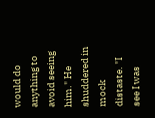would do anything to avoid seeing him." He shuddered in mock distaste. "I see I was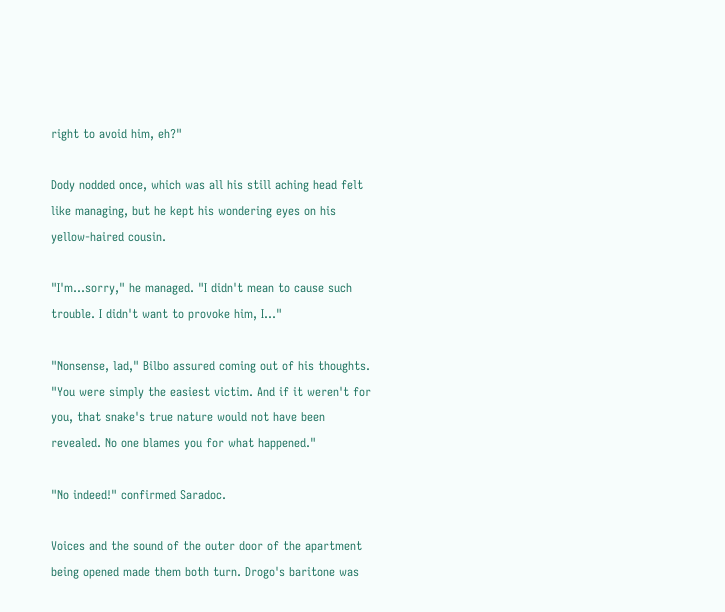right to avoid him, eh?"

Dody nodded once, which was all his still aching head felt like managing, but he kept his wondering eyes on his yellow-haired cousin.

"I'm...sorry," he managed. "I didn't mean to cause such trouble. I didn't want to provoke him, I..."

"Nonsense, lad," Bilbo assured coming out of his thoughts. "You were simply the easiest victim. And if it weren't for you, that snake's true nature would not have been revealed. No one blames you for what happened."

"No indeed!" confirmed Saradoc.

Voices and the sound of the outer door of the apartment being opened made them both turn. Drogo's baritone was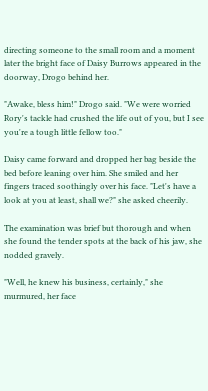directing someone to the small room and a moment later the bright face of Daisy Burrows appeared in the doorway, Drogo behind her.

"Awake, bless him!" Drogo said. "We were worried Rory's tackle had crushed the life out of you, but I see you're a tough little fellow too."

Daisy came forward and dropped her bag beside the bed before leaning over him. She smiled and her fingers traced soothingly over his face. "Let's have a look at you at least, shall we?" she asked cheerily.

The examination was brief but thorough and when she found the tender spots at the back of his jaw, she nodded gravely.

"Well, he knew his business, certainly," she murmured, her face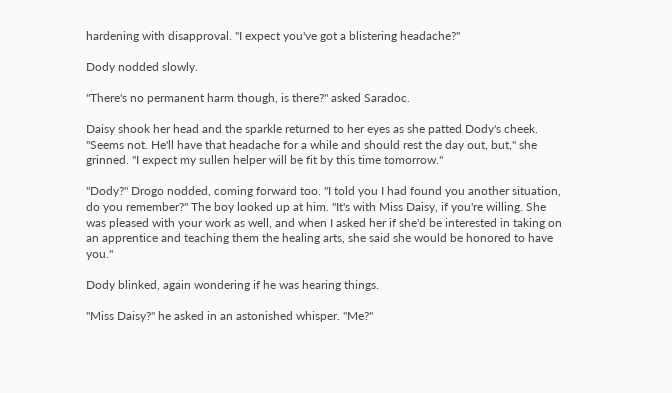hardening with disapproval. "I expect you've got a blistering headache?"

Dody nodded slowly.

"There's no permanent harm though, is there?" asked Saradoc.

Daisy shook her head and the sparkle returned to her eyes as she patted Dody's cheek. "Seems not. He'll have that headache for a while and should rest the day out, but," she grinned. "I expect my sullen helper will be fit by this time tomorrow."

"Dody?" Drogo nodded, coming forward too. "I told you I had found you another situation, do you remember?" The boy looked up at him. "It's with Miss Daisy, if you're willing. She was pleased with your work as well, and when I asked her if she'd be interested in taking on an apprentice and teaching them the healing arts, she said she would be honored to have you."

Dody blinked, again wondering if he was hearing things.

"Miss Daisy?" he asked in an astonished whisper. "Me?"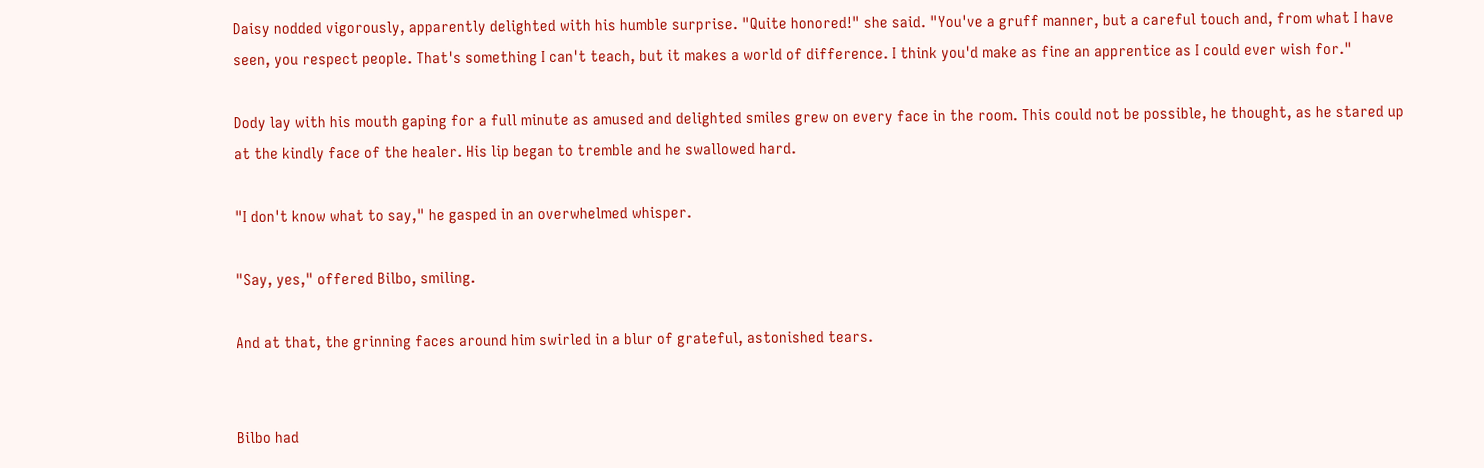Daisy nodded vigorously, apparently delighted with his humble surprise. "Quite honored!" she said. "You've a gruff manner, but a careful touch and, from what I have seen, you respect people. That's something I can't teach, but it makes a world of difference. I think you'd make as fine an apprentice as I could ever wish for."

Dody lay with his mouth gaping for a full minute as amused and delighted smiles grew on every face in the room. This could not be possible, he thought, as he stared up at the kindly face of the healer. His lip began to tremble and he swallowed hard.

"I don't know what to say," he gasped in an overwhelmed whisper.

"Say, yes," offered Bilbo, smiling.

And at that, the grinning faces around him swirled in a blur of grateful, astonished tears.


Bilbo had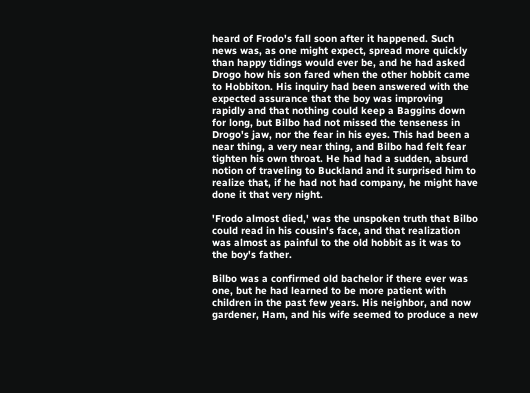heard of Frodo's fall soon after it happened. Such news was, as one might expect, spread more quickly than happy tidings would ever be, and he had asked Drogo how his son fared when the other hobbit came to Hobbiton. His inquiry had been answered with the expected assurance that the boy was improving rapidly and that nothing could keep a Baggins down for long, but Bilbo had not missed the tenseness in Drogo's jaw, nor the fear in his eyes. This had been a near thing, a very near thing, and Bilbo had felt fear tighten his own throat. He had had a sudden, absurd notion of traveling to Buckland and it surprised him to realize that, if he had not had company, he might have done it that very night.

'Frodo almost died,' was the unspoken truth that Bilbo could read in his cousin's face, and that realization was almost as painful to the old hobbit as it was to the boy's father.

Bilbo was a confirmed old bachelor if there ever was one, but he had learned to be more patient with children in the past few years. His neighbor, and now gardener, Ham, and his wife seemed to produce a new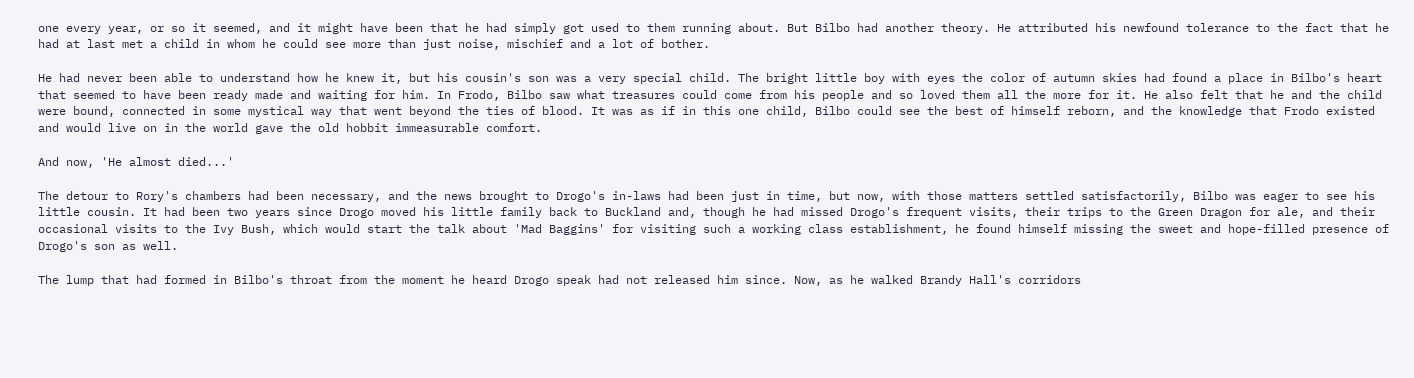one every year, or so it seemed, and it might have been that he had simply got used to them running about. But Bilbo had another theory. He attributed his newfound tolerance to the fact that he had at last met a child in whom he could see more than just noise, mischief and a lot of bother.

He had never been able to understand how he knew it, but his cousin's son was a very special child. The bright little boy with eyes the color of autumn skies had found a place in Bilbo's heart that seemed to have been ready made and waiting for him. In Frodo, Bilbo saw what treasures could come from his people and so loved them all the more for it. He also felt that he and the child were bound, connected in some mystical way that went beyond the ties of blood. It was as if in this one child, Bilbo could see the best of himself reborn, and the knowledge that Frodo existed and would live on in the world gave the old hobbit immeasurable comfort.

And now, 'He almost died...'

The detour to Rory's chambers had been necessary, and the news brought to Drogo's in-laws had been just in time, but now, with those matters settled satisfactorily, Bilbo was eager to see his little cousin. It had been two years since Drogo moved his little family back to Buckland and, though he had missed Drogo's frequent visits, their trips to the Green Dragon for ale, and their occasional visits to the Ivy Bush, which would start the talk about 'Mad Baggins' for visiting such a working class establishment, he found himself missing the sweet and hope-filled presence of Drogo's son as well.

The lump that had formed in Bilbo's throat from the moment he heard Drogo speak had not released him since. Now, as he walked Brandy Hall's corridors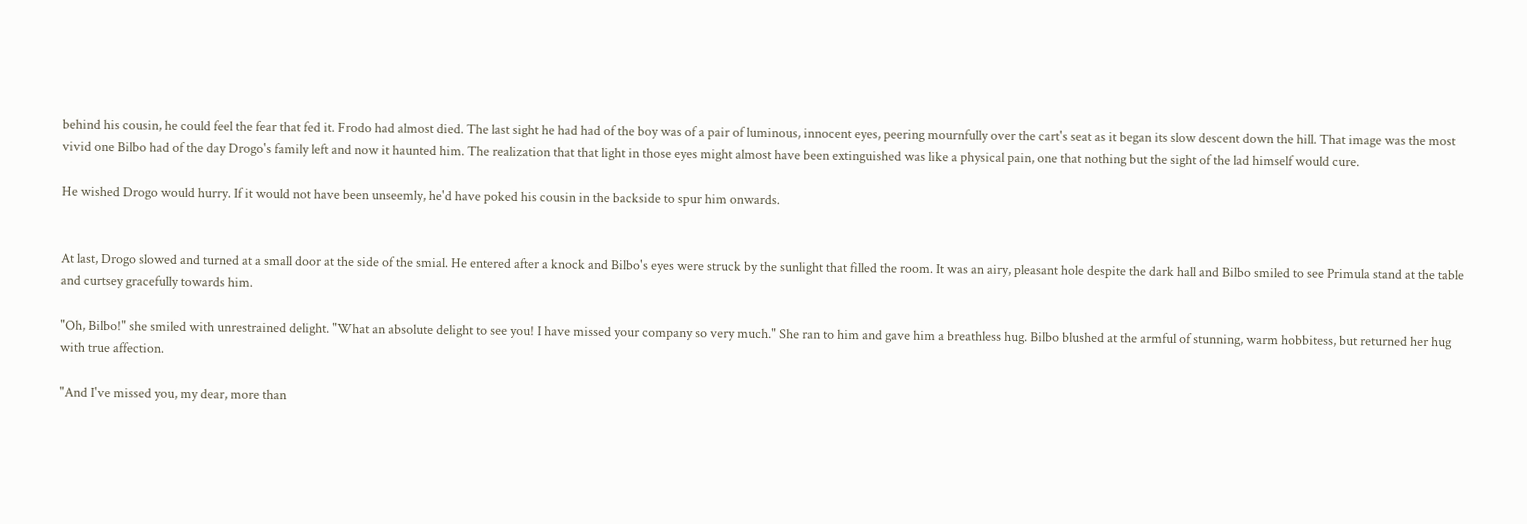behind his cousin, he could feel the fear that fed it. Frodo had almost died. The last sight he had had of the boy was of a pair of luminous, innocent eyes, peering mournfully over the cart's seat as it began its slow descent down the hill. That image was the most vivid one Bilbo had of the day Drogo's family left and now it haunted him. The realization that that light in those eyes might almost have been extinguished was like a physical pain, one that nothing but the sight of the lad himself would cure.

He wished Drogo would hurry. If it would not have been unseemly, he'd have poked his cousin in the backside to spur him onwards.


At last, Drogo slowed and turned at a small door at the side of the smial. He entered after a knock and Bilbo's eyes were struck by the sunlight that filled the room. It was an airy, pleasant hole despite the dark hall and Bilbo smiled to see Primula stand at the table and curtsey gracefully towards him.

"Oh, Bilbo!" she smiled with unrestrained delight. "What an absolute delight to see you! I have missed your company so very much." She ran to him and gave him a breathless hug. Bilbo blushed at the armful of stunning, warm hobbitess, but returned her hug with true affection.

"And I've missed you, my dear, more than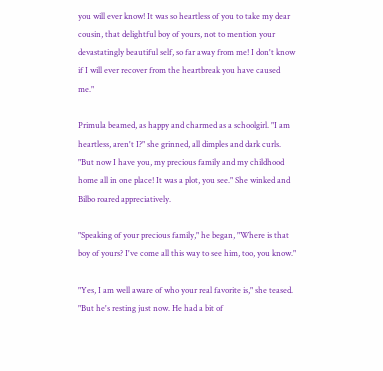you will ever know! It was so heartless of you to take my dear cousin, that delightful boy of yours, not to mention your devastatingly beautiful self, so far away from me! I don't know if I will ever recover from the heartbreak you have caused me."

Primula beamed, as happy and charmed as a schoolgirl. "I am heartless, aren't I?" she grinned, all dimples and dark curls. "But now I have you, my precious family and my childhood home all in one place! It was a plot, you see." She winked and Bilbo roared appreciatively.

"Speaking of your precious family," he began, "Where is that boy of yours? I've come all this way to see him, too, you know."

"Yes, I am well aware of who your real favorite is," she teased. "But he's resting just now. He had a bit of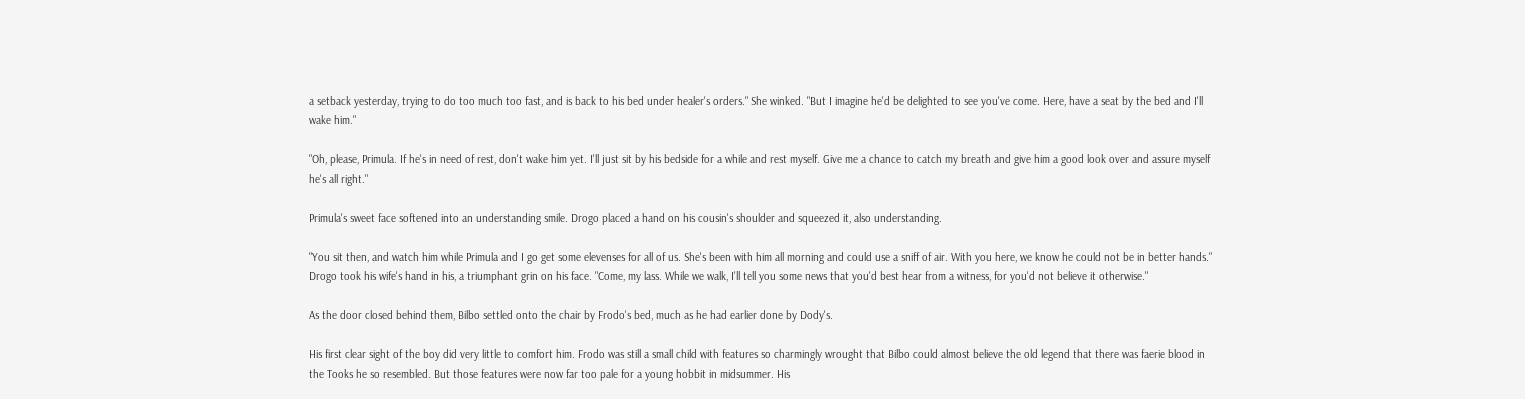a setback yesterday, trying to do too much too fast, and is back to his bed under healer's orders." She winked. "But I imagine he'd be delighted to see you've come. Here, have a seat by the bed and I'll wake him."

"Oh, please, Primula. If he's in need of rest, don't wake him yet. I'll just sit by his bedside for a while and rest myself. Give me a chance to catch my breath and give him a good look over and assure myself he's all right."

Primula's sweet face softened into an understanding smile. Drogo placed a hand on his cousin's shoulder and squeezed it, also understanding.

"You sit then, and watch him while Primula and I go get some elevenses for all of us. She's been with him all morning and could use a sniff of air. With you here, we know he could not be in better hands." Drogo took his wife's hand in his, a triumphant grin on his face. "Come, my lass. While we walk, I'll tell you some news that you'd best hear from a witness, for you'd not believe it otherwise."

As the door closed behind them, Bilbo settled onto the chair by Frodo's bed, much as he had earlier done by Dody's.

His first clear sight of the boy did very little to comfort him. Frodo was still a small child with features so charmingly wrought that Bilbo could almost believe the old legend that there was faerie blood in the Tooks he so resembled. But those features were now far too pale for a young hobbit in midsummer. His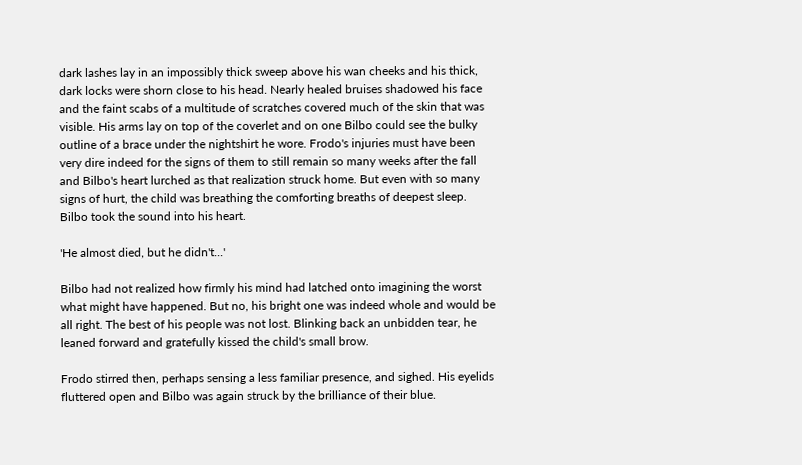dark lashes lay in an impossibly thick sweep above his wan cheeks and his thick, dark locks were shorn close to his head. Nearly healed bruises shadowed his face and the faint scabs of a multitude of scratches covered much of the skin that was visible. His arms lay on top of the coverlet and on one Bilbo could see the bulky outline of a brace under the nightshirt he wore. Frodo's injuries must have been very dire indeed for the signs of them to still remain so many weeks after the fall and Bilbo's heart lurched as that realization struck home. But even with so many signs of hurt, the child was breathing the comforting breaths of deepest sleep. Bilbo took the sound into his heart.

'He almost died, but he didn't...'

Bilbo had not realized how firmly his mind had latched onto imagining the worst what might have happened. But no, his bright one was indeed whole and would be all right. The best of his people was not lost. Blinking back an unbidden tear, he leaned forward and gratefully kissed the child's small brow.

Frodo stirred then, perhaps sensing a less familiar presence, and sighed. His eyelids fluttered open and Bilbo was again struck by the brilliance of their blue.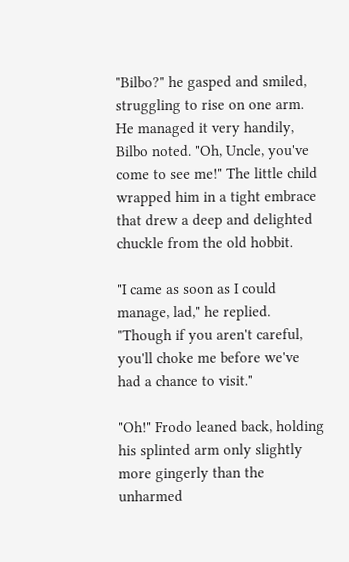"Bilbo?" he gasped and smiled, struggling to rise on one arm. He managed it very handily, Bilbo noted. "Oh, Uncle, you've come to see me!" The little child wrapped him in a tight embrace that drew a deep and delighted chuckle from the old hobbit.

"I came as soon as I could manage, lad," he replied. "Though if you aren't careful, you'll choke me before we've had a chance to visit."

"Oh!" Frodo leaned back, holding his splinted arm only slightly more gingerly than the unharmed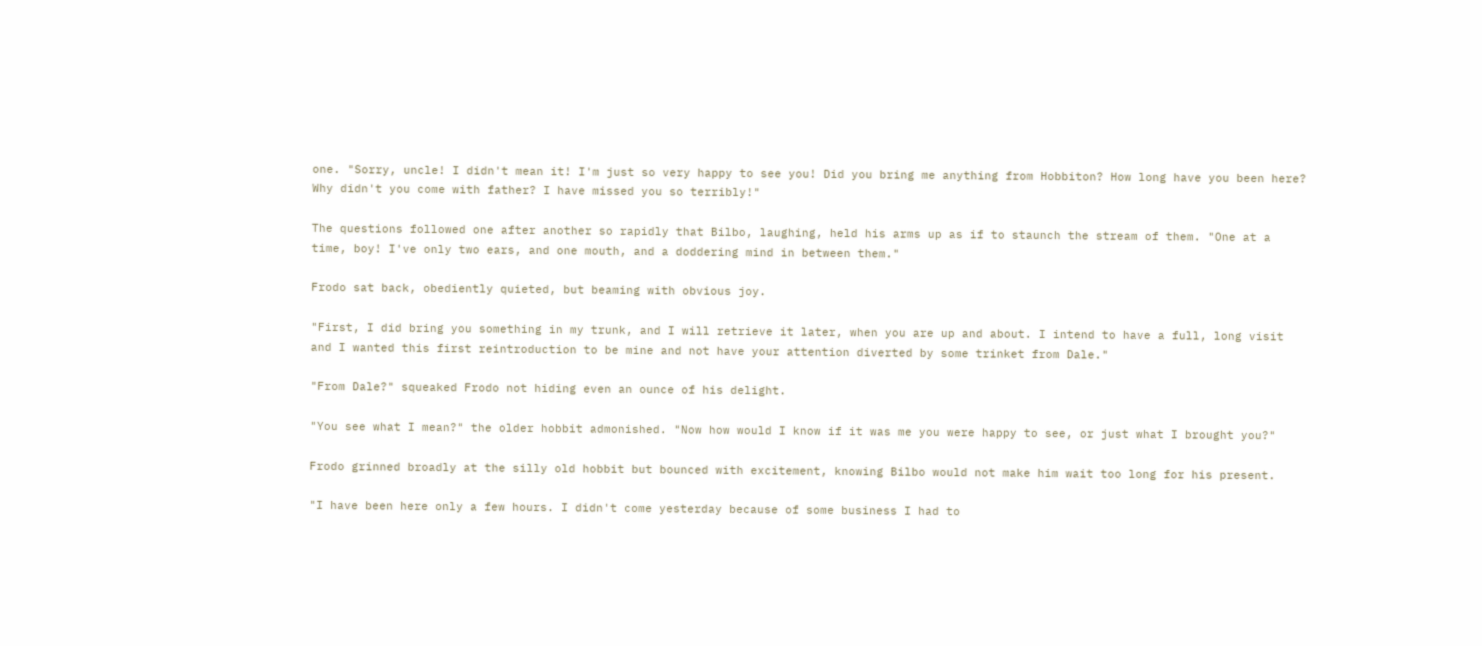one. "Sorry, uncle! I didn't mean it! I'm just so very happy to see you! Did you bring me anything from Hobbiton? How long have you been here? Why didn't you come with father? I have missed you so terribly!"

The questions followed one after another so rapidly that Bilbo, laughing, held his arms up as if to staunch the stream of them. "One at a time, boy! I've only two ears, and one mouth, and a doddering mind in between them."

Frodo sat back, obediently quieted, but beaming with obvious joy.

"First, I did bring you something in my trunk, and I will retrieve it later, when you are up and about. I intend to have a full, long visit and I wanted this first reintroduction to be mine and not have your attention diverted by some trinket from Dale."

"From Dale?" squeaked Frodo not hiding even an ounce of his delight.

"You see what I mean?" the older hobbit admonished. "Now how would I know if it was me you were happy to see, or just what I brought you?"

Frodo grinned broadly at the silly old hobbit but bounced with excitement, knowing Bilbo would not make him wait too long for his present.

"I have been here only a few hours. I didn't come yesterday because of some business I had to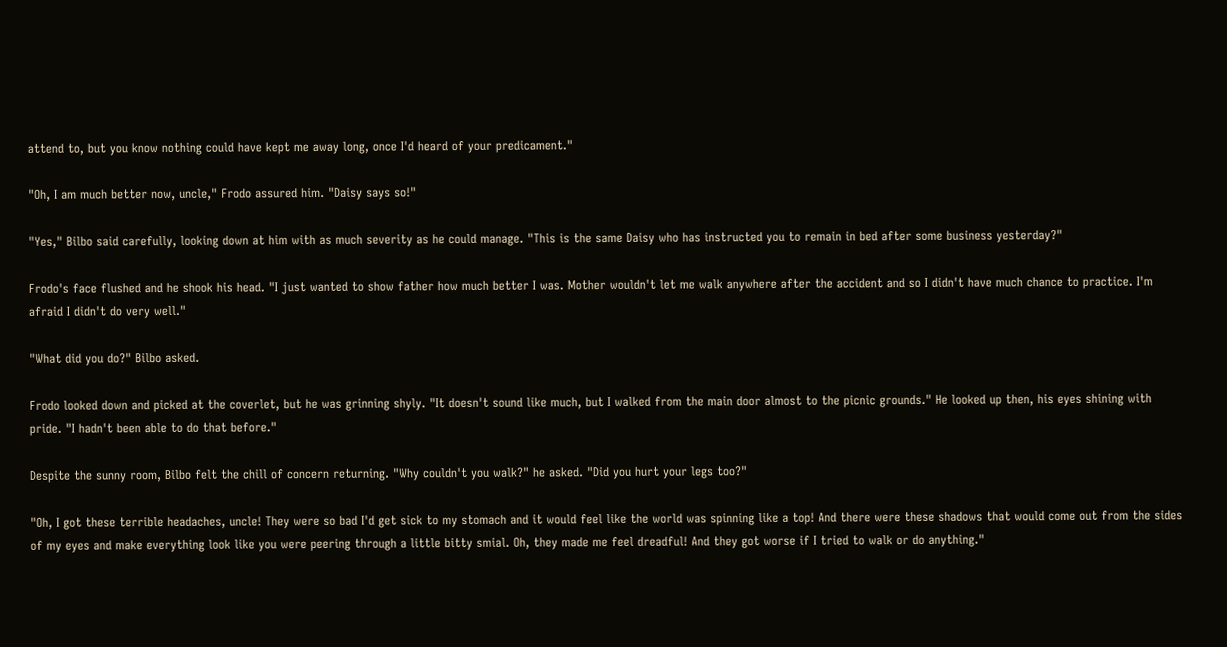attend to, but you know nothing could have kept me away long, once I'd heard of your predicament."

"Oh, I am much better now, uncle," Frodo assured him. "Daisy says so!"

"Yes," Bilbo said carefully, looking down at him with as much severity as he could manage. "This is the same Daisy who has instructed you to remain in bed after some business yesterday?"

Frodo's face flushed and he shook his head. "I just wanted to show father how much better I was. Mother wouldn't let me walk anywhere after the accident and so I didn't have much chance to practice. I'm afraid I didn't do very well."

"What did you do?" Bilbo asked.

Frodo looked down and picked at the coverlet, but he was grinning shyly. "It doesn't sound like much, but I walked from the main door almost to the picnic grounds." He looked up then, his eyes shining with pride. "I hadn't been able to do that before."

Despite the sunny room, Bilbo felt the chill of concern returning. "Why couldn't you walk?" he asked. "Did you hurt your legs too?"

"Oh, I got these terrible headaches, uncle! They were so bad I'd get sick to my stomach and it would feel like the world was spinning like a top! And there were these shadows that would come out from the sides of my eyes and make everything look like you were peering through a little bitty smial. Oh, they made me feel dreadful! And they got worse if I tried to walk or do anything."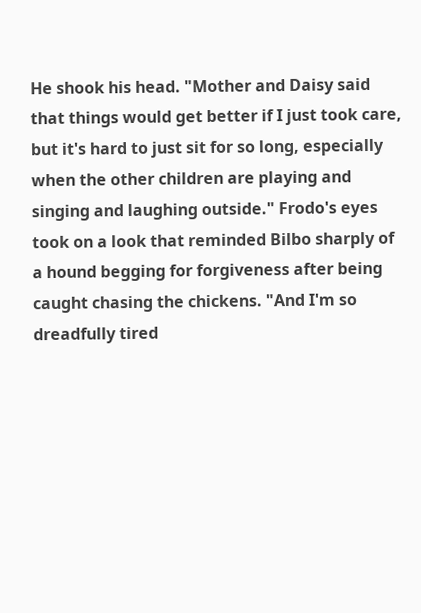He shook his head. "Mother and Daisy said that things would get better if I just took care, but it's hard to just sit for so long, especially when the other children are playing and singing and laughing outside." Frodo's eyes took on a look that reminded Bilbo sharply of a hound begging for forgiveness after being caught chasing the chickens. "And I'm so dreadfully tired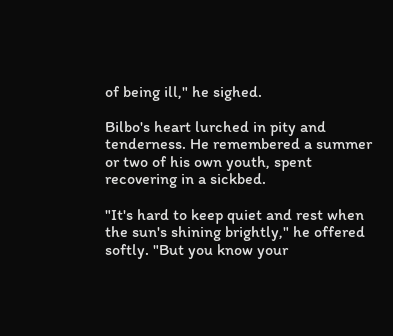of being ill," he sighed.

Bilbo's heart lurched in pity and tenderness. He remembered a summer or two of his own youth, spent recovering in a sickbed.

"It's hard to keep quiet and rest when the sun's shining brightly," he offered softly. "But you know your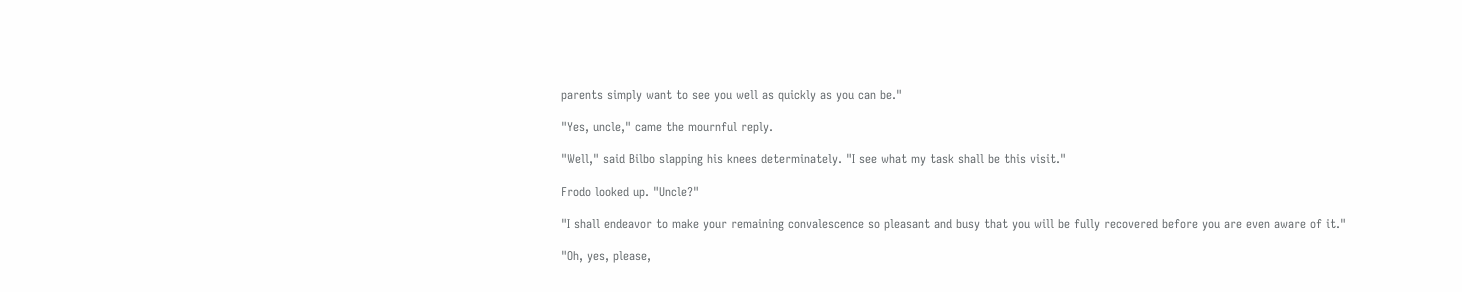parents simply want to see you well as quickly as you can be."

"Yes, uncle," came the mournful reply.

"Well," said Bilbo slapping his knees determinately. "I see what my task shall be this visit."

Frodo looked up. "Uncle?"

"I shall endeavor to make your remaining convalescence so pleasant and busy that you will be fully recovered before you are even aware of it."

"Oh, yes, please,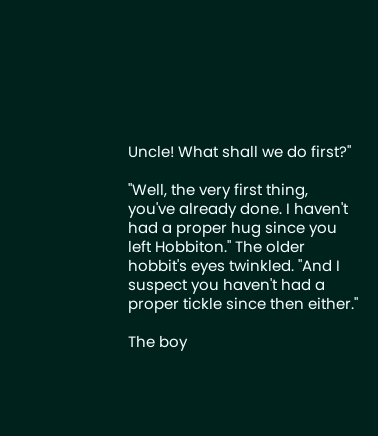Uncle! What shall we do first?"

"Well, the very first thing, you've already done. I haven't had a proper hug since you left Hobbiton." The older hobbit's eyes twinkled. "And I suspect you haven't had a proper tickle since then either."

The boy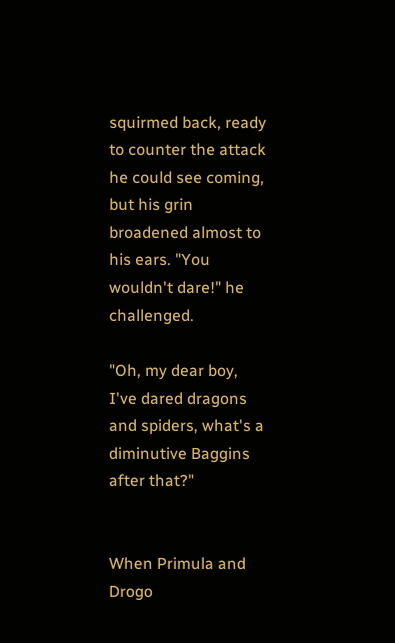squirmed back, ready to counter the attack he could see coming, but his grin broadened almost to his ears. "You wouldn't dare!" he challenged.

"Oh, my dear boy, I've dared dragons and spiders, what's a diminutive Baggins after that?"


When Primula and Drogo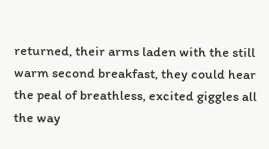returned, their arms laden with the still warm second breakfast, they could hear the peal of breathless, excited giggles all the way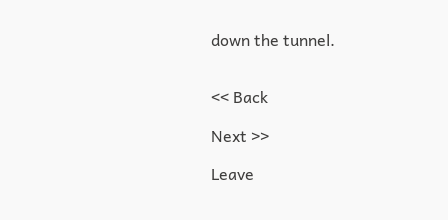down the tunnel.


<< Back

Next >>

Leave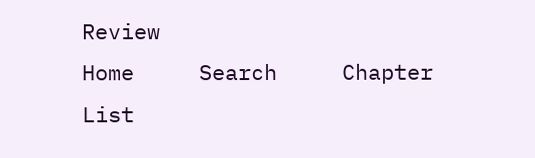Review
Home     Search     Chapter List